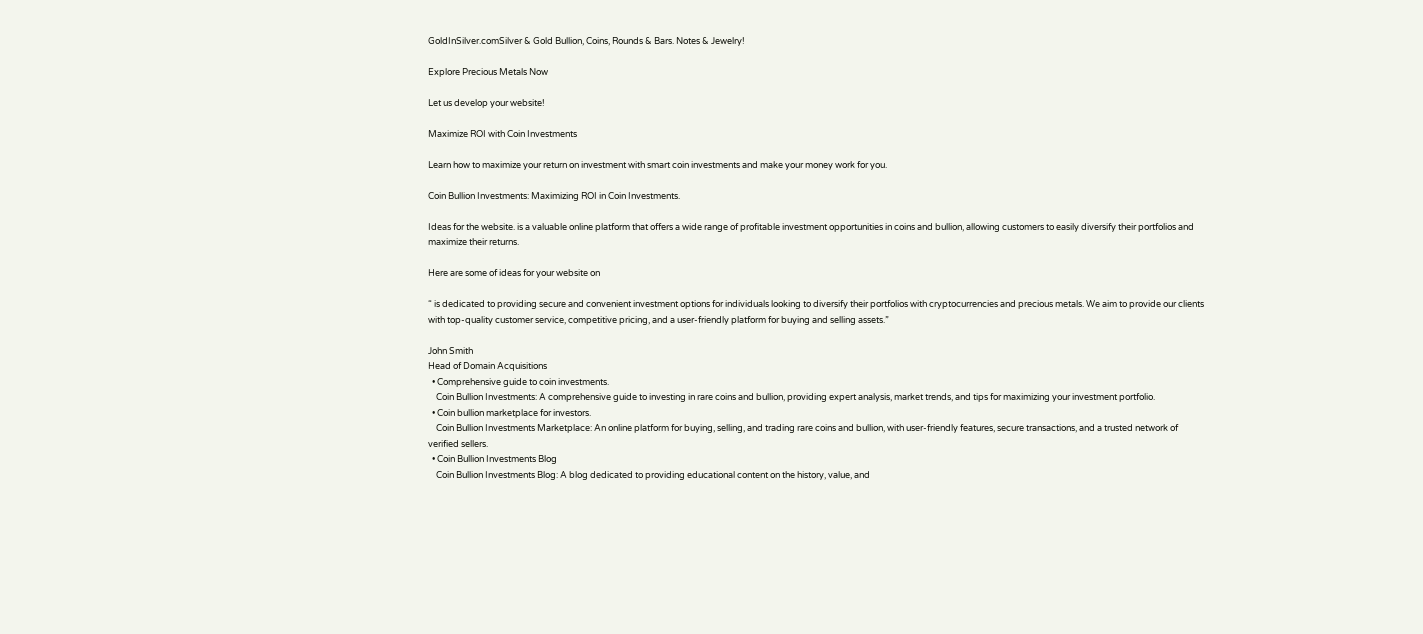GoldInSilver.comSilver & Gold Bullion, Coins, Rounds & Bars. Notes & Jewelry!

Explore Precious Metals Now

Let us develop your website!

Maximize ROI with Coin Investments

Learn how to maximize your return on investment with smart coin investments and make your money work for you.

Coin Bullion Investments: Maximizing ROI in Coin Investments.

Ideas for the website. is a valuable online platform that offers a wide range of profitable investment opportunities in coins and bullion, allowing customers to easily diversify their portfolios and maximize their returns.

Here are some of ideas for your website on

“ is dedicated to providing secure and convenient investment options for individuals looking to diversify their portfolios with cryptocurrencies and precious metals. We aim to provide our clients with top-quality customer service, competitive pricing, and a user-friendly platform for buying and selling assets.”

John Smith
Head of Domain Acquisitions
  • Comprehensive guide to coin investments.
    Coin Bullion Investments: A comprehensive guide to investing in rare coins and bullion, providing expert analysis, market trends, and tips for maximizing your investment portfolio.
  • Coin bullion marketplace for investors.
    Coin Bullion Investments Marketplace: An online platform for buying, selling, and trading rare coins and bullion, with user-friendly features, secure transactions, and a trusted network of verified sellers.
  • Coin Bullion Investments Blog
    Coin Bullion Investments Blog: A blog dedicated to providing educational content on the history, value, and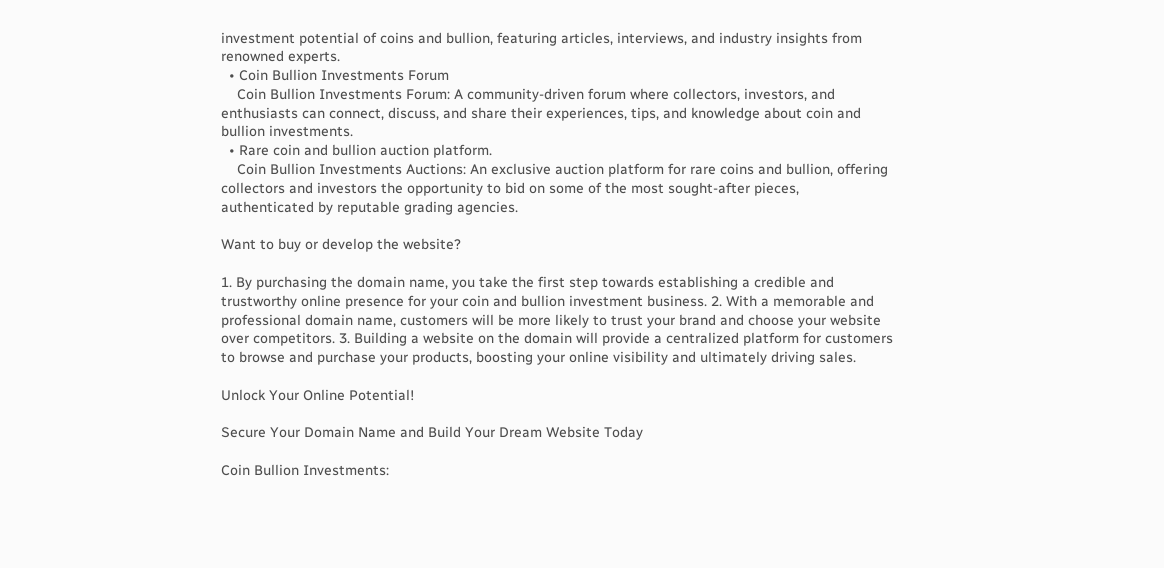investment potential of coins and bullion, featuring articles, interviews, and industry insights from renowned experts.
  • Coin Bullion Investments Forum
    Coin Bullion Investments Forum: A community-driven forum where collectors, investors, and enthusiasts can connect, discuss, and share their experiences, tips, and knowledge about coin and bullion investments.
  • Rare coin and bullion auction platform.
    Coin Bullion Investments Auctions: An exclusive auction platform for rare coins and bullion, offering collectors and investors the opportunity to bid on some of the most sought-after pieces, authenticated by reputable grading agencies.

Want to buy or develop the website?

1. By purchasing the domain name, you take the first step towards establishing a credible and trustworthy online presence for your coin and bullion investment business. 2. With a memorable and professional domain name, customers will be more likely to trust your brand and choose your website over competitors. 3. Building a website on the domain will provide a centralized platform for customers to browse and purchase your products, boosting your online visibility and ultimately driving sales.

Unlock Your Online Potential!

Secure Your Domain Name and Build Your Dream Website Today

Coin Bullion Investments: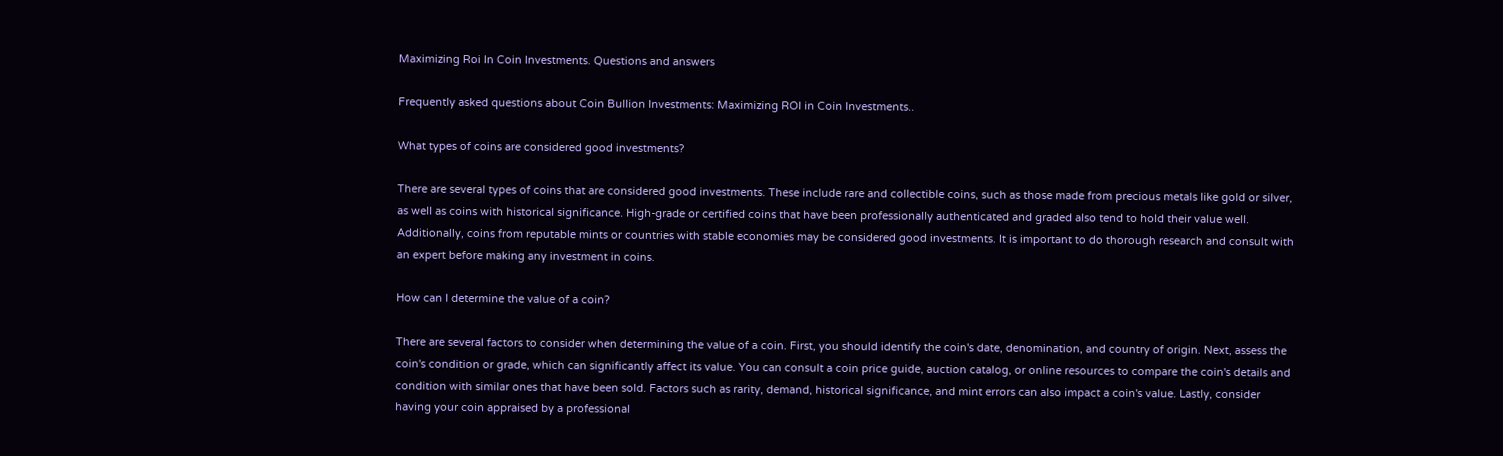Maximizing Roi In Coin Investments. Questions and answers

Frequently asked questions about Coin Bullion Investments: Maximizing ROI in Coin Investments..

What types of coins are considered good investments?

There are several types of coins that are considered good investments. These include rare and collectible coins, such as those made from precious metals like gold or silver, as well as coins with historical significance. High-grade or certified coins that have been professionally authenticated and graded also tend to hold their value well. Additionally, coins from reputable mints or countries with stable economies may be considered good investments. It is important to do thorough research and consult with an expert before making any investment in coins.

How can I determine the value of a coin?

There are several factors to consider when determining the value of a coin. First, you should identify the coin's date, denomination, and country of origin. Next, assess the coin's condition or grade, which can significantly affect its value. You can consult a coin price guide, auction catalog, or online resources to compare the coin's details and condition with similar ones that have been sold. Factors such as rarity, demand, historical significance, and mint errors can also impact a coin's value. Lastly, consider having your coin appraised by a professional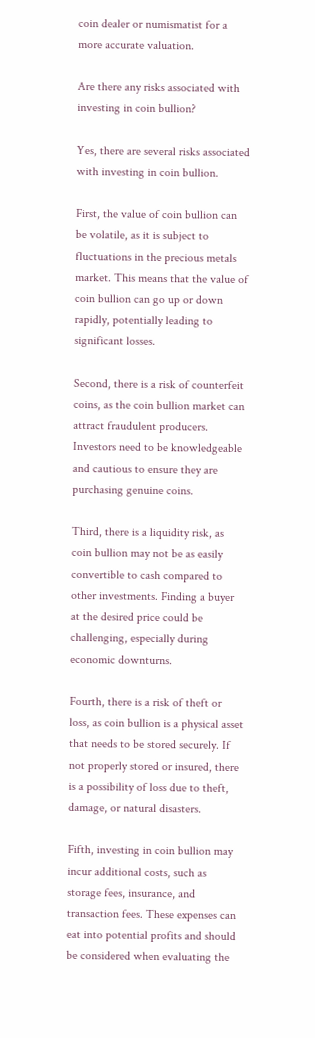coin dealer or numismatist for a more accurate valuation.

Are there any risks associated with investing in coin bullion?

Yes, there are several risks associated with investing in coin bullion.

First, the value of coin bullion can be volatile, as it is subject to fluctuations in the precious metals market. This means that the value of coin bullion can go up or down rapidly, potentially leading to significant losses.

Second, there is a risk of counterfeit coins, as the coin bullion market can attract fraudulent producers. Investors need to be knowledgeable and cautious to ensure they are purchasing genuine coins.

Third, there is a liquidity risk, as coin bullion may not be as easily convertible to cash compared to other investments. Finding a buyer at the desired price could be challenging, especially during economic downturns.

Fourth, there is a risk of theft or loss, as coin bullion is a physical asset that needs to be stored securely. If not properly stored or insured, there is a possibility of loss due to theft, damage, or natural disasters.

Fifth, investing in coin bullion may incur additional costs, such as storage fees, insurance, and transaction fees. These expenses can eat into potential profits and should be considered when evaluating the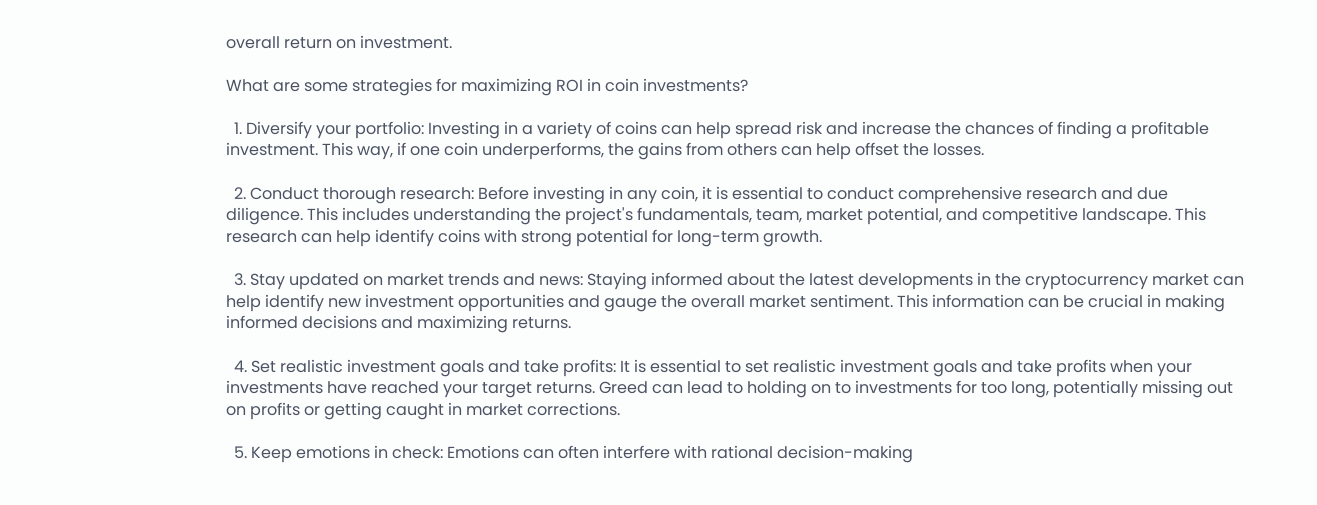overall return on investment.

What are some strategies for maximizing ROI in coin investments?

  1. Diversify your portfolio: Investing in a variety of coins can help spread risk and increase the chances of finding a profitable investment. This way, if one coin underperforms, the gains from others can help offset the losses.

  2. Conduct thorough research: Before investing in any coin, it is essential to conduct comprehensive research and due diligence. This includes understanding the project's fundamentals, team, market potential, and competitive landscape. This research can help identify coins with strong potential for long-term growth.

  3. Stay updated on market trends and news: Staying informed about the latest developments in the cryptocurrency market can help identify new investment opportunities and gauge the overall market sentiment. This information can be crucial in making informed decisions and maximizing returns.

  4. Set realistic investment goals and take profits: It is essential to set realistic investment goals and take profits when your investments have reached your target returns. Greed can lead to holding on to investments for too long, potentially missing out on profits or getting caught in market corrections.

  5. Keep emotions in check: Emotions can often interfere with rational decision-making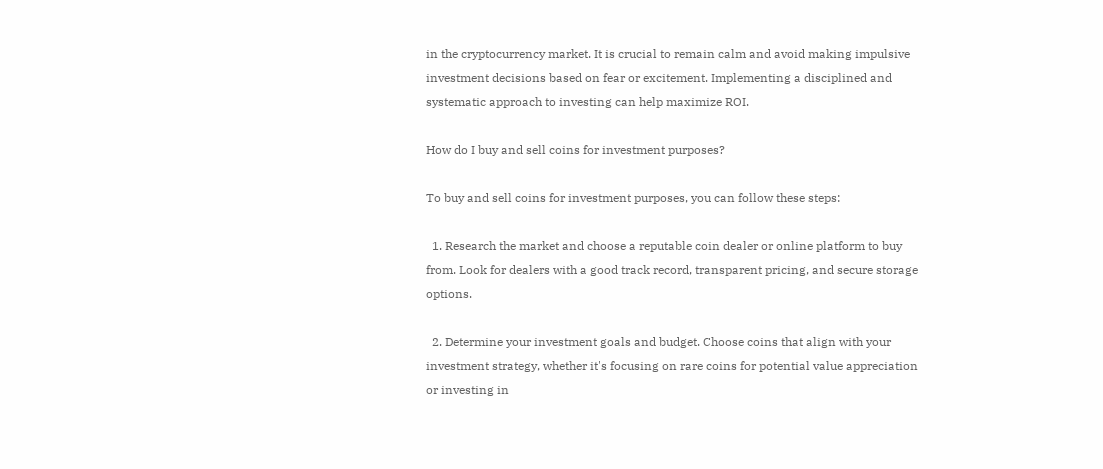in the cryptocurrency market. It is crucial to remain calm and avoid making impulsive investment decisions based on fear or excitement. Implementing a disciplined and systematic approach to investing can help maximize ROI.

How do I buy and sell coins for investment purposes?

To buy and sell coins for investment purposes, you can follow these steps:

  1. Research the market and choose a reputable coin dealer or online platform to buy from. Look for dealers with a good track record, transparent pricing, and secure storage options.

  2. Determine your investment goals and budget. Choose coins that align with your investment strategy, whether it's focusing on rare coins for potential value appreciation or investing in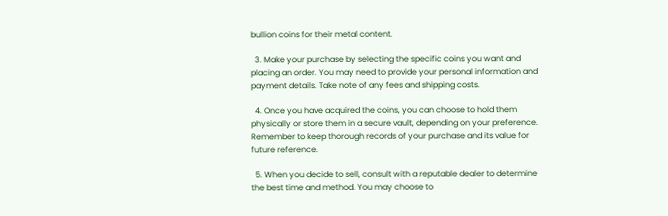bullion coins for their metal content.

  3. Make your purchase by selecting the specific coins you want and placing an order. You may need to provide your personal information and payment details. Take note of any fees and shipping costs.

  4. Once you have acquired the coins, you can choose to hold them physically or store them in a secure vault, depending on your preference. Remember to keep thorough records of your purchase and its value for future reference.

  5. When you decide to sell, consult with a reputable dealer to determine the best time and method. You may choose to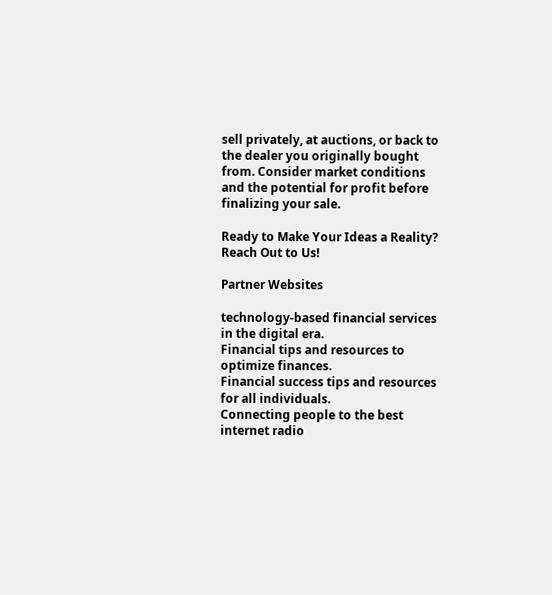sell privately, at auctions, or back to the dealer you originally bought from. Consider market conditions and the potential for profit before finalizing your sale.

Ready to Make Your Ideas a Reality?
Reach Out to Us!

Partner Websites

technology-based financial services in the digital era.
Financial tips and resources to optimize finances.
Financial success tips and resources for all individuals.
Connecting people to the best internet radio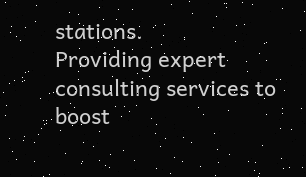stations.
Providing expert consulting services to boost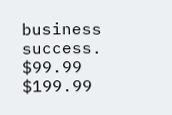business success.
$99.99 $199.99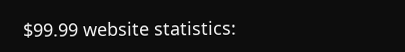$99.99 website statistics: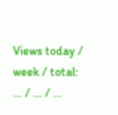Views today / week / total:
... / ... / ...